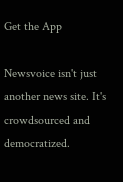Get the App

Newsvoice isn't just another news site. It's crowdsourced and democratized.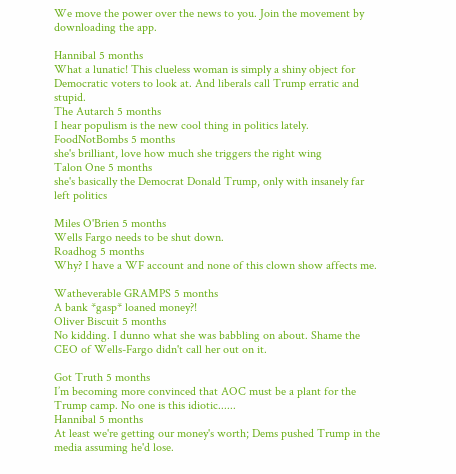We move the power over the news to you. Join the movement by downloading the app.

Hannibal 5 months
What a lunatic! This clueless woman is simply a shiny object for Democratic voters to look at. And liberals call Trump erratic and stupid.
The Autarch 5 months
I hear populism is the new cool thing in politics lately.
FoodNotBombs 5 months
she's brilliant, love how much she triggers the right wing
Talon One 5 months
she's basically the Democrat Donald Trump, only with insanely far left politics

Miles O'Brien 5 months
Wells Fargo needs to be shut down.
Roadhog 5 months
Why? I have a WF account and none of this clown show affects me.

Watheverable GRAMPS 5 months
A bank *gasp* loaned money?!
Oliver Biscuit 5 months
No kidding. I dunno what she was babbling on about. Shame the CEO of Wells-Fargo didn't call her out on it.

Got Truth 5 months
I’m becoming more convinced that AOC must be a plant for the Trump camp. No one is this idiotic......
Hannibal 5 months
At least we're getting our money's worth; Dems pushed Trump in the media assuming he'd lose.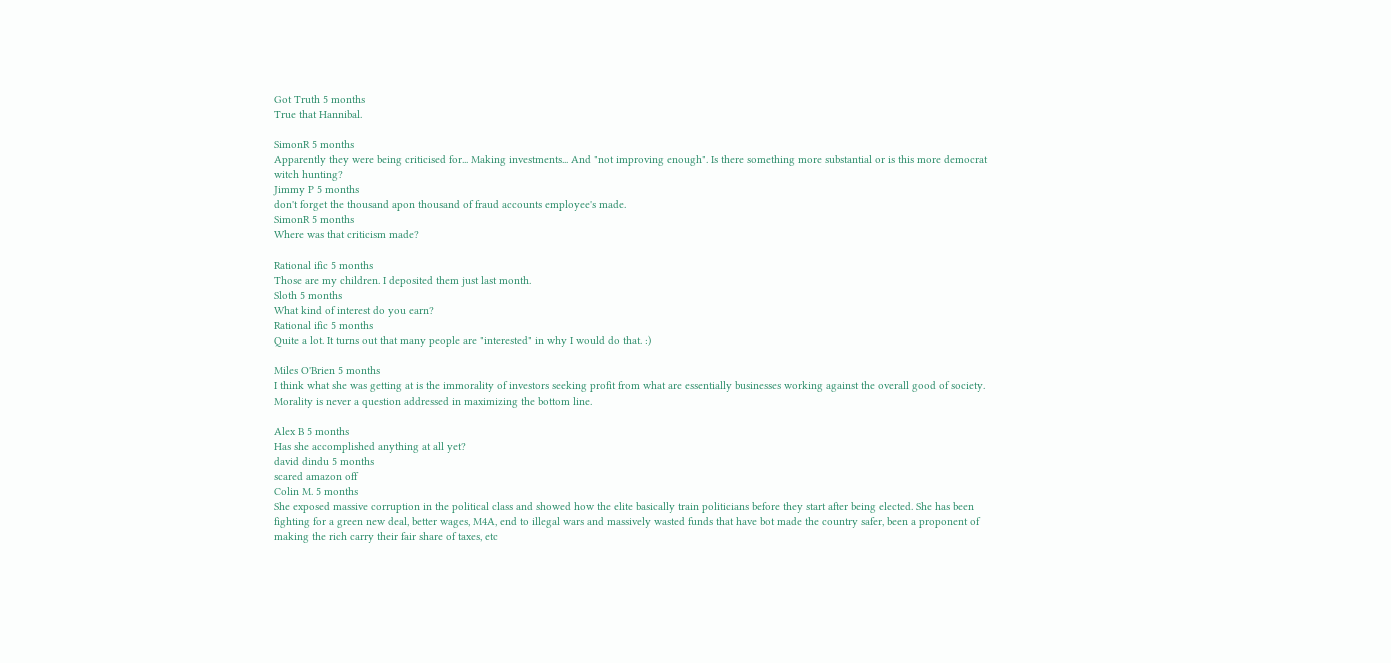Got Truth 5 months
True that Hannibal.

SimonR 5 months
Apparently they were being criticised for... Making investments... And "not improving enough". Is there something more substantial or is this more democrat witch hunting?
Jimmy P 5 months
don't forget the thousand apon thousand of fraud accounts employee's made.
SimonR 5 months
Where was that criticism made?

Rational ific 5 months
Those are my children. I deposited them just last month.
Sloth 5 months
What kind of interest do you earn?
Rational ific 5 months
Quite a lot. It turns out that many people are "interested" in why I would do that. :)

Miles O'Brien 5 months
I think what she was getting at is the immorality of investors seeking profit from what are essentially businesses working against the overall good of society. Morality is never a question addressed in maximizing the bottom line.

Alex B 5 months
Has she accomplished anything at all yet?
david dindu 5 months
scared amazon off
Colin M. 5 months
She exposed massive corruption in the political class and showed how the elite basically train politicians before they start after being elected. She has been fighting for a green new deal, better wages, M4A, end to illegal wars and massively wasted funds that have bot made the country safer, been a proponent of making the rich carry their fair share of taxes, etc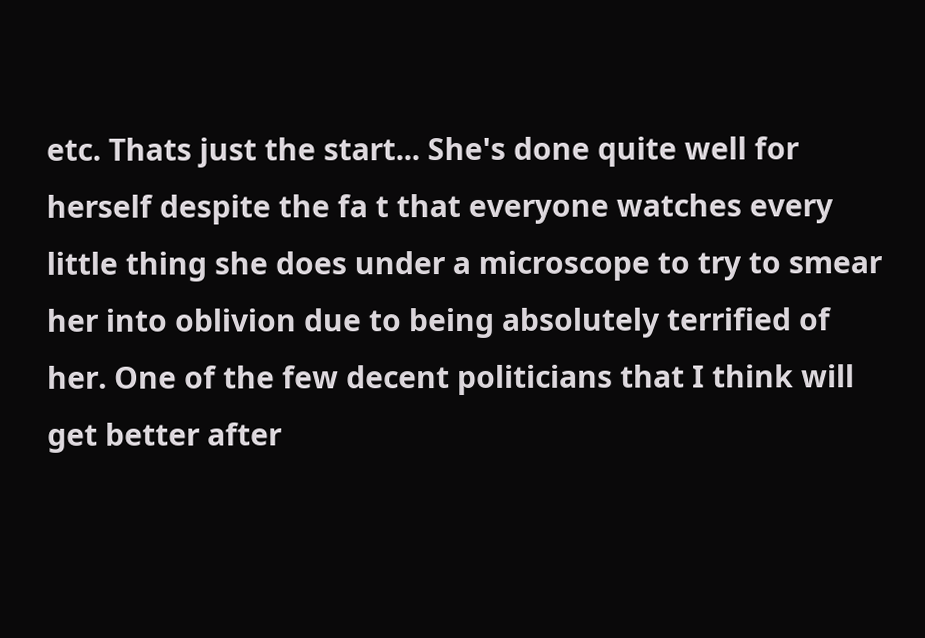etc. Thats just the start... She's done quite well for herself despite the fa t that everyone watches every little thing she does under a microscope to try to smear her into oblivion due to being absolutely terrified of her. One of the few decent politicians that I think will get better after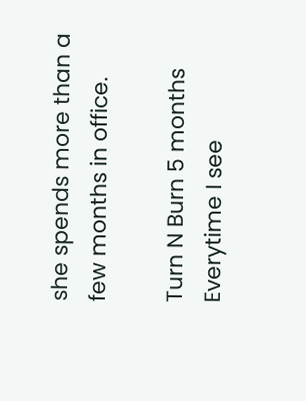she spends more than a few months in office.

Turn N Burn 5 months
Everytime I see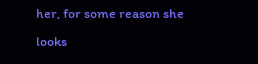her, for some reason she looks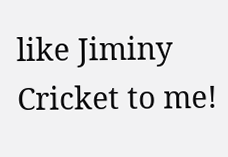like Jiminy Cricket to me!